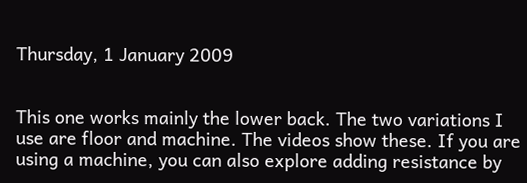Thursday, 1 January 2009


This one works mainly the lower back. The two variations I use are floor and machine. The videos show these. If you are using a machine, you can also explore adding resistance by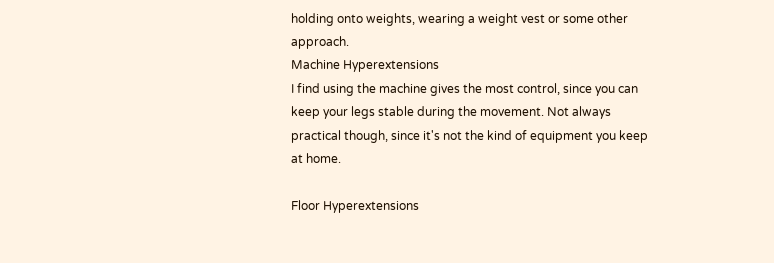holding onto weights, wearing a weight vest or some other approach.
Machine Hyperextensions
I find using the machine gives the most control, since you can keep your legs stable during the movement. Not always practical though, since it's not the kind of equipment you keep at home.

Floor Hyperextensions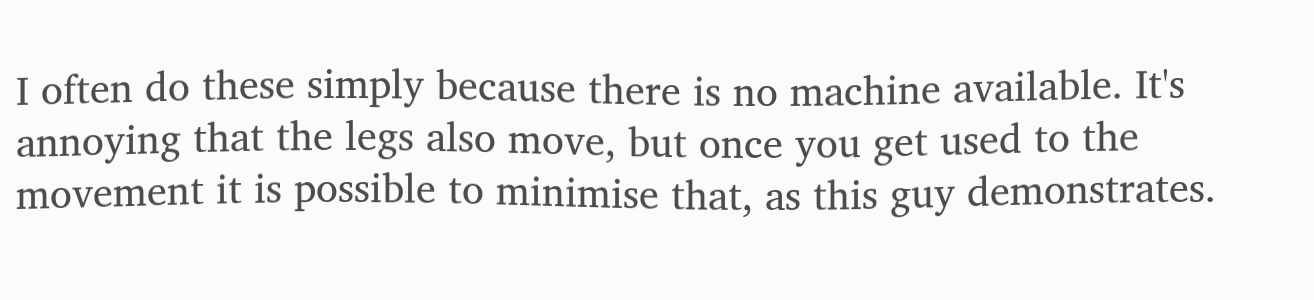I often do these simply because there is no machine available. It's annoying that the legs also move, but once you get used to the movement it is possible to minimise that, as this guy demonstrates.